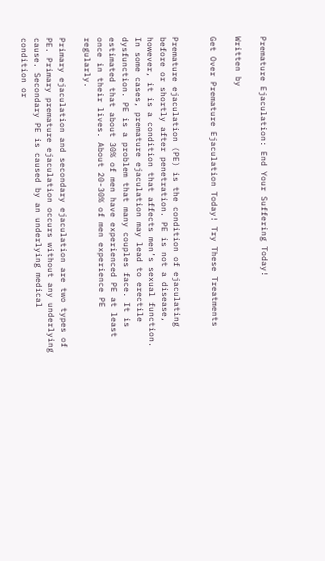Premature Ejaculation: End Your Suffering Today!

Written by

Get Over Premature Ejaculation Today! Try These Treatments


Premature ejaculation (PE) is the condition of ejaculating before or shortly after penetration. PE is not a disease, however, it is a condition that affects men’s sexual function. In some cases, premature ejaculation may lead to erectile dysfunction. PE is a problem that many couples face. It is estimated that about 30% of men have experienced PE at least once in their lives. About 20-30% of men experience PE regularly.

Primary ejaculation and secondary ejaculation are two types of PE. Primary premature ejaculation occurs without any underlying cause. Secondary PE is caused by an underlying medical condition or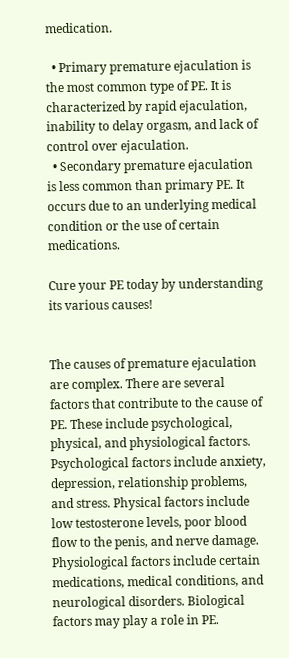medication.

  • Primary premature ejaculation is the most common type of PE. It is characterized by rapid ejaculation, inability to delay orgasm, and lack of control over ejaculation.
  • Secondary premature ejaculation is less common than primary PE. It occurs due to an underlying medical condition or the use of certain medications.

Cure your PE today by understanding its various causes!


The causes of premature ejaculation are complex. There are several factors that contribute to the cause of PE. These include psychological, physical, and physiological factors. Psychological factors include anxiety, depression, relationship problems, and stress. Physical factors include low testosterone levels, poor blood flow to the penis, and nerve damage. Physiological factors include certain medications, medical conditions, and neurological disorders. Biological factors may play a role in PE.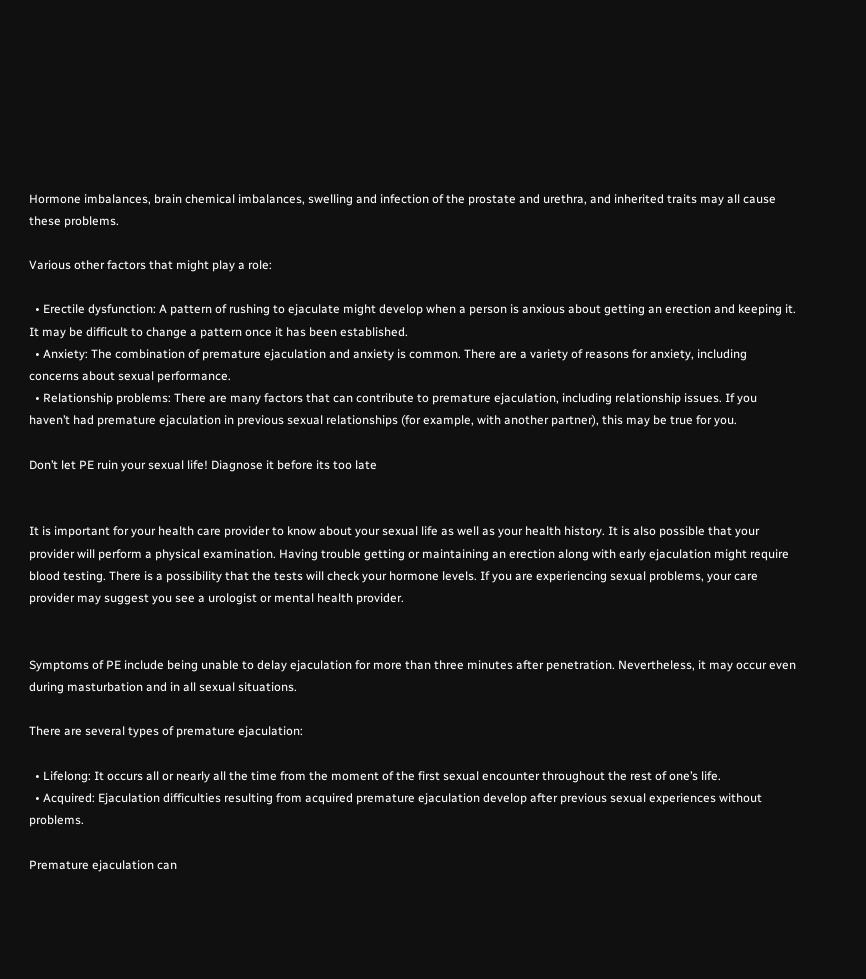Hormone imbalances, brain chemical imbalances, swelling and infection of the prostate and urethra, and inherited traits may all cause these problems.

Various other factors that might play a role:

  • Erectile dysfunction: A pattern of rushing to ejaculate might develop when a person is anxious about getting an erection and keeping it. It may be difficult to change a pattern once it has been established.
  • Anxiety: The combination of premature ejaculation and anxiety is common. There are a variety of reasons for anxiety, including concerns about sexual performance.
  • Relationship problems: There are many factors that can contribute to premature ejaculation, including relationship issues. If you haven’t had premature ejaculation in previous sexual relationships (for example, with another partner), this may be true for you.

Don’t let PE ruin your sexual life! Diagnose it before its too late


It is important for your health care provider to know about your sexual life as well as your health history. It is also possible that your provider will perform a physical examination. Having trouble getting or maintaining an erection along with early ejaculation might require blood testing. There is a possibility that the tests will check your hormone levels. If you are experiencing sexual problems, your care provider may suggest you see a urologist or mental health provider.


Symptoms of PE include being unable to delay ejaculation for more than three minutes after penetration. Nevertheless, it may occur even during masturbation and in all sexual situations.

There are several types of premature ejaculation:

  • Lifelong: It occurs all or nearly all the time from the moment of the first sexual encounter throughout the rest of one’s life.
  • Acquired: Ejaculation difficulties resulting from acquired premature ejaculation develop after previous sexual experiences without problems.

Premature ejaculation can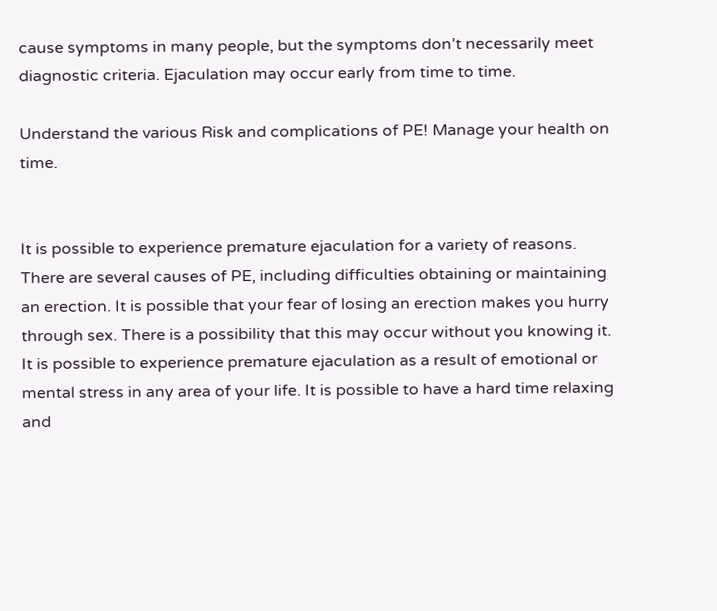cause symptoms in many people, but the symptoms don’t necessarily meet diagnostic criteria. Ejaculation may occur early from time to time.

Understand the various Risk and complications of PE! Manage your health on time.


It is possible to experience premature ejaculation for a variety of reasons. There are several causes of PE, including difficulties obtaining or maintaining an erection. It is possible that your fear of losing an erection makes you hurry through sex. There is a possibility that this may occur without you knowing it. It is possible to experience premature ejaculation as a result of emotional or mental stress in any area of your life. It is possible to have a hard time relaxing and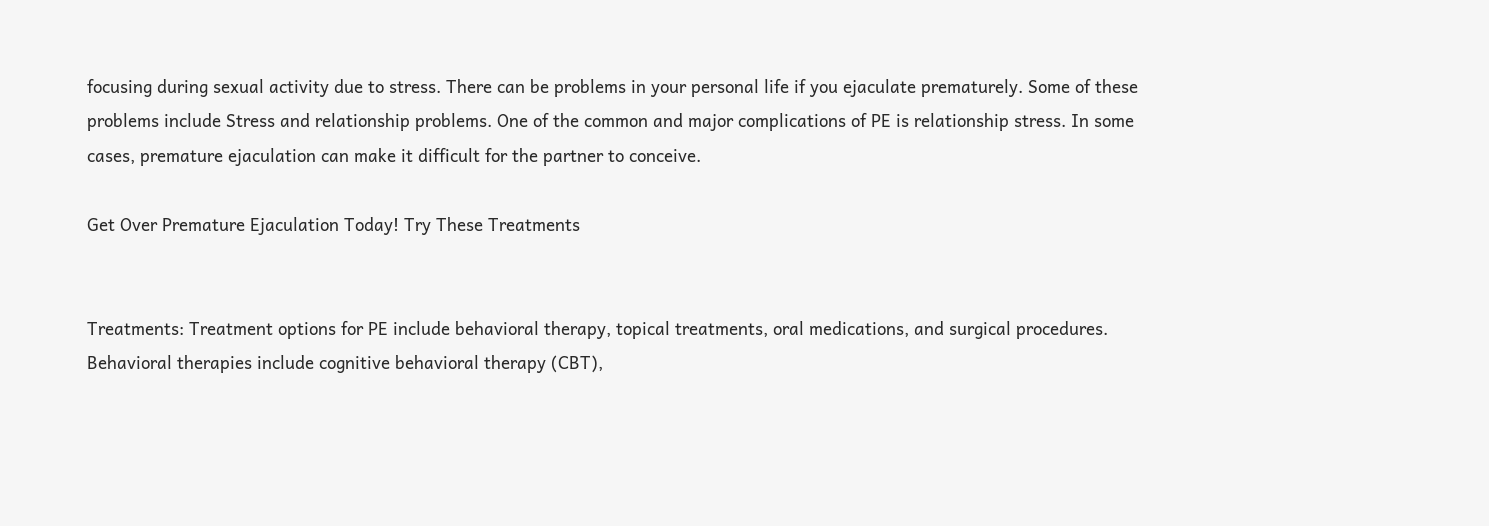focusing during sexual activity due to stress. There can be problems in your personal life if you ejaculate prematurely. Some of these problems include Stress and relationship problems. One of the common and major complications of PE is relationship stress. In some cases, premature ejaculation can make it difficult for the partner to conceive.

Get Over Premature Ejaculation Today! Try These Treatments


Treatments: Treatment options for PE include behavioral therapy, topical treatments, oral medications, and surgical procedures. Behavioral therapies include cognitive behavioral therapy (CBT),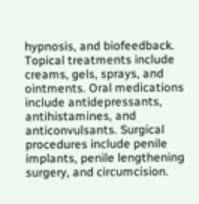hypnosis, and biofeedback. Topical treatments include creams, gels, sprays, and ointments. Oral medications include antidepressants, antihistamines, and anticonvulsants. Surgical procedures include penile implants, penile lengthening surgery, and circumcision.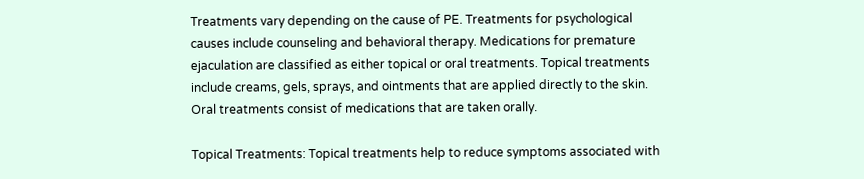Treatments vary depending on the cause of PE. Treatments for psychological causes include counseling and behavioral therapy. Medications for premature ejaculation are classified as either topical or oral treatments. Topical treatments include creams, gels, sprays, and ointments that are applied directly to the skin. Oral treatments consist of medications that are taken orally.

Topical Treatments: Topical treatments help to reduce symptoms associated with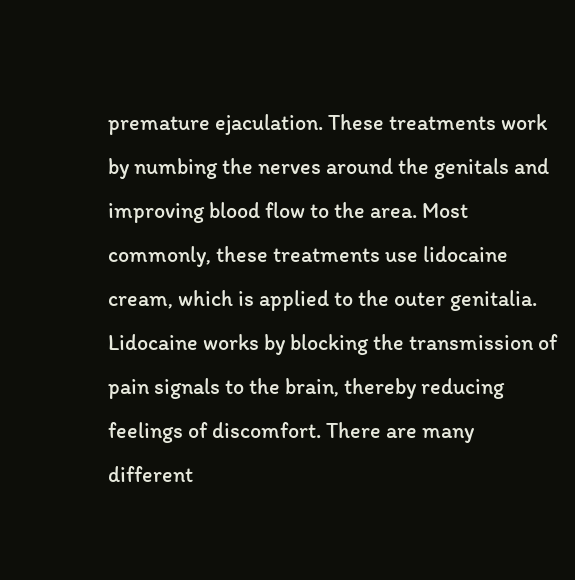premature ejaculation. These treatments work by numbing the nerves around the genitals and improving blood flow to the area. Most commonly, these treatments use lidocaine cream, which is applied to the outer genitalia. Lidocaine works by blocking the transmission of pain signals to the brain, thereby reducing feelings of discomfort. There are many different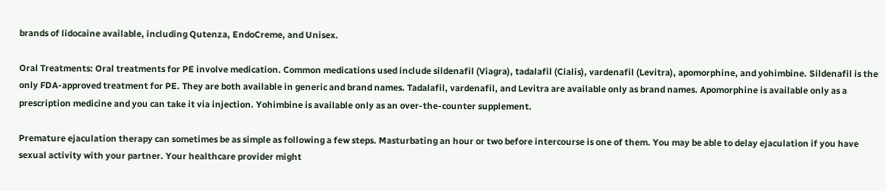brands of lidocaine available, including Qutenza, EndoCreme, and Unisex.

Oral Treatments: Oral treatments for PE involve medication. Common medications used include sildenafil (Viagra), tadalafil (Cialis), vardenafil (Levitra), apomorphine, and yohimbine. Sildenafil is the only FDA-approved treatment for PE. They are both available in generic and brand names. Tadalafil, vardenafil, and Levitra are available only as brand names. Apomorphine is available only as a prescription medicine and you can take it via injection. Yohimbine is available only as an over-the-counter supplement.

Premature ejaculation therapy can sometimes be as simple as following a few steps. Masturbating an hour or two before intercourse is one of them. You may be able to delay ejaculation if you have sexual activity with your partner. Your healthcare provider might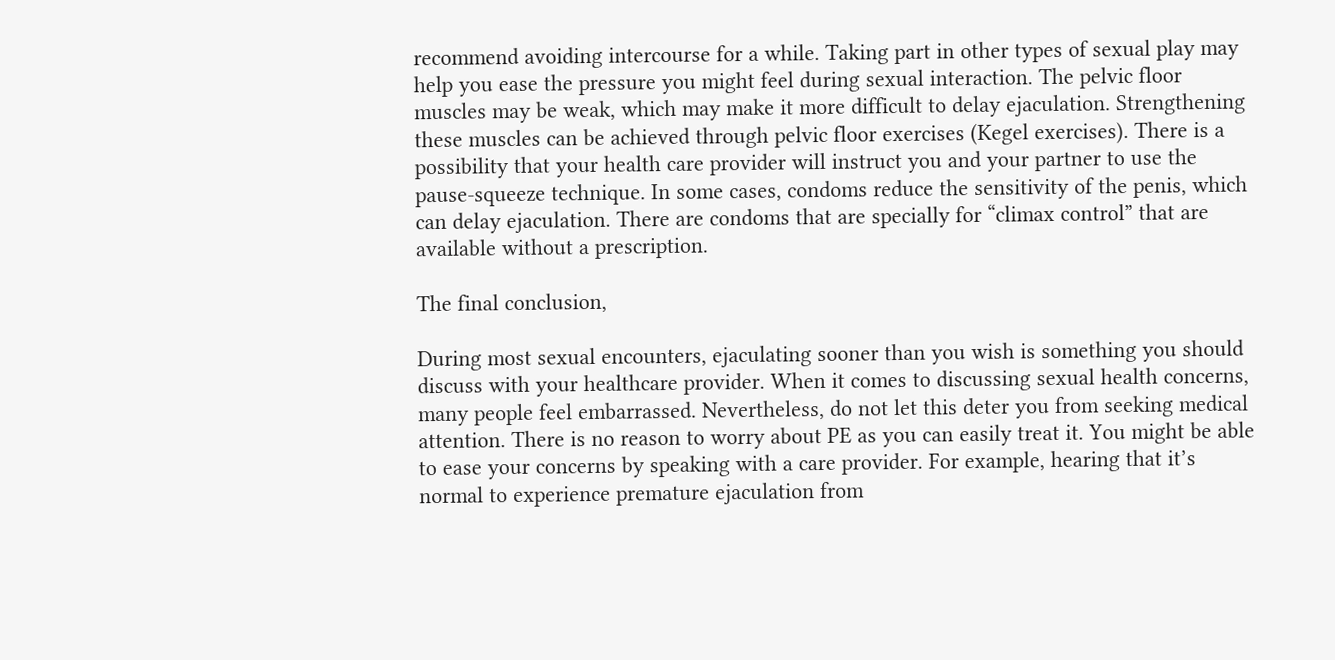recommend avoiding intercourse for a while. Taking part in other types of sexual play may help you ease the pressure you might feel during sexual interaction. The pelvic floor muscles may be weak, which may make it more difficult to delay ejaculation. Strengthening these muscles can be achieved through pelvic floor exercises (Kegel exercises). There is a possibility that your health care provider will instruct you and your partner to use the pause-squeeze technique. In some cases, condoms reduce the sensitivity of the penis, which can delay ejaculation. There are condoms that are specially for “climax control” that are available without a prescription.

The final conclusion,

During most sexual encounters, ejaculating sooner than you wish is something you should discuss with your healthcare provider. When it comes to discussing sexual health concerns, many people feel embarrassed. Nevertheless, do not let this deter you from seeking medical attention. There is no reason to worry about PE as you can easily treat it. You might be able to ease your concerns by speaking with a care provider. For example, hearing that it’s normal to experience premature ejaculation from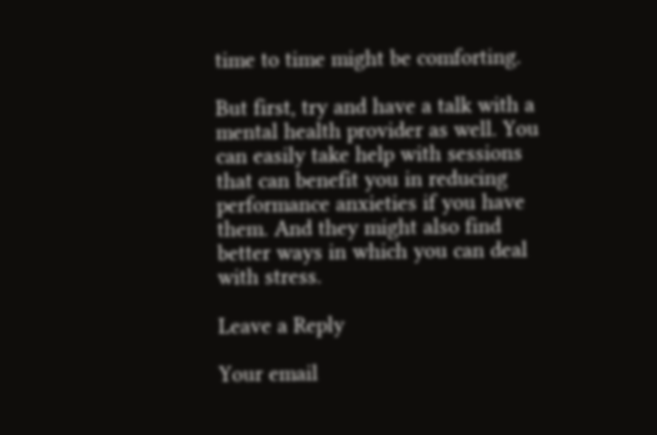time to time might be comforting.

But first, try and have a talk with a mental health provider as well. You can easily take help with sessions that can benefit you in reducing performance anxieties if you have them. And they might also find better ways in which you can deal with stress.

Leave a Reply

Your email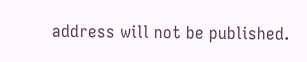address will not be published.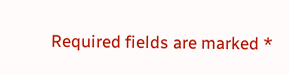Required fields are marked *